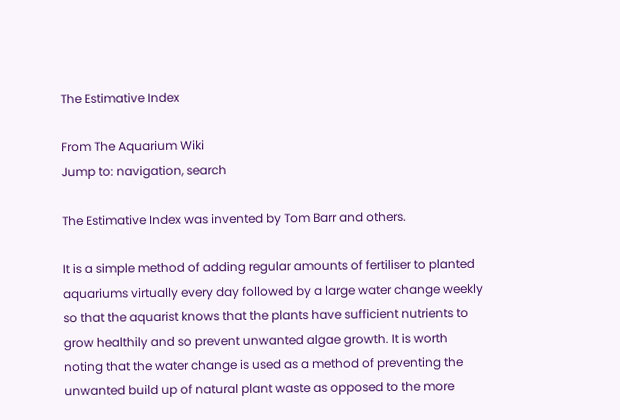The Estimative Index

From The Aquarium Wiki
Jump to: navigation, search

The Estimative Index was invented by Tom Barr and others.

It is a simple method of adding regular amounts of fertiliser to planted aquariums virtually every day followed by a large water change weekly so that the aquarist knows that the plants have sufficient nutrients to grow healthily and so prevent unwanted algae growth. It is worth noting that the water change is used as a method of preventing the unwanted build up of natural plant waste as opposed to the more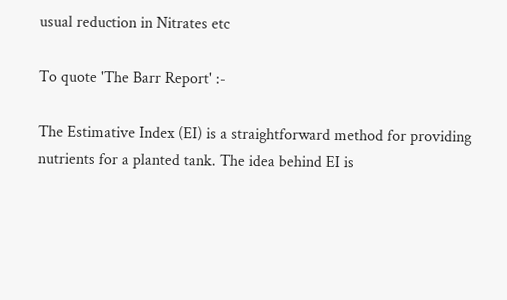usual reduction in Nitrates etc

To quote 'The Barr Report' :-

The Estimative Index (EI) is a straightforward method for providing nutrients for a planted tank. The idea behind EI is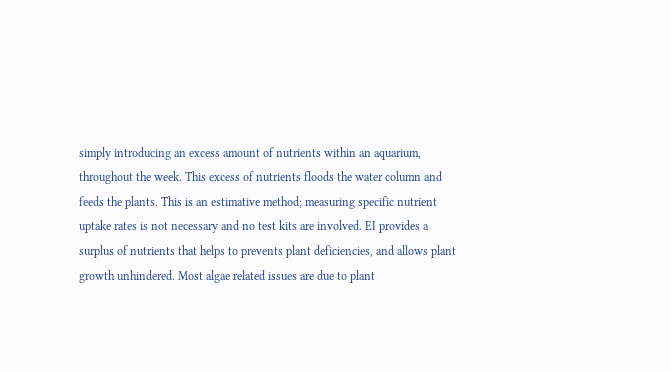simply introducing an excess amount of nutrients within an aquarium, throughout the week. This excess of nutrients floods the water column and feeds the plants. This is an estimative method; measuring specific nutrient uptake rates is not necessary and no test kits are involved. EI provides a surplus of nutrients that helps to prevents plant deficiencies, and allows plant growth unhindered. Most algae related issues are due to plant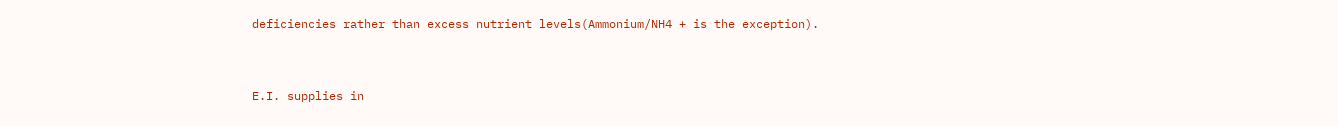deficiencies rather than excess nutrient levels(Ammonium/NH4 + is the exception).


E.I. supplies in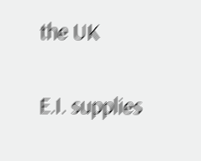the UK

E.I. supplies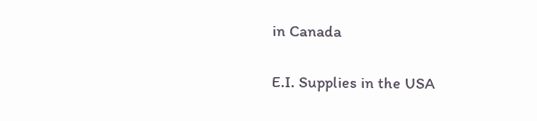in Canada

E.I. Supplies in the USA